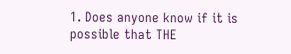1. Does anyone know if it is possible that THE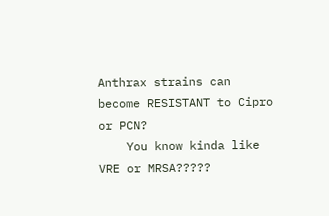Anthrax strains can become RESISTANT to Cipro or PCN?
    You know kinda like VRE or MRSA?????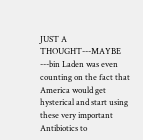JUST A THOUGHT---MAYBE ---bin Laden was even counting on the fact that America would get hysterical and start using these very important Antibiotics to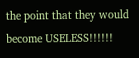the point that they would become USELESS!!!!!!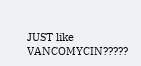JUST like VANCOMYCIN?????